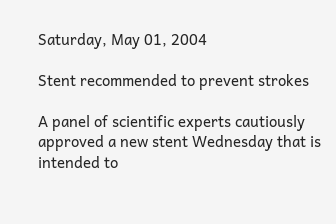Saturday, May 01, 2004

Stent recommended to prevent strokes

A panel of scientific experts cautiously approved a new stent Wednesday that is intended to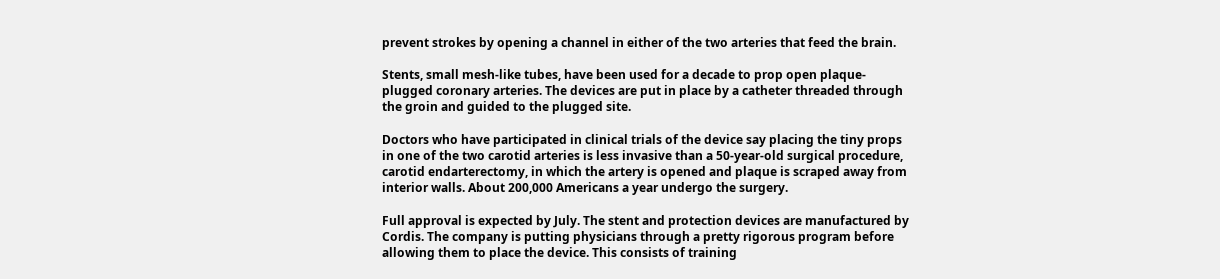prevent strokes by opening a channel in either of the two arteries that feed the brain.

Stents, small mesh-like tubes, have been used for a decade to prop open plaque-plugged coronary arteries. The devices are put in place by a catheter threaded through the groin and guided to the plugged site.

Doctors who have participated in clinical trials of the device say placing the tiny props in one of the two carotid arteries is less invasive than a 50-year-old surgical procedure, carotid endarterectomy, in which the artery is opened and plaque is scraped away from interior walls. About 200,000 Americans a year undergo the surgery.

Full approval is expected by July. The stent and protection devices are manufactured by Cordis. The company is putting physicians through a pretty rigorous program before allowing them to place the device. This consists of training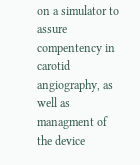on a simulator to assure compentency in carotid angiography, as well as managment of the device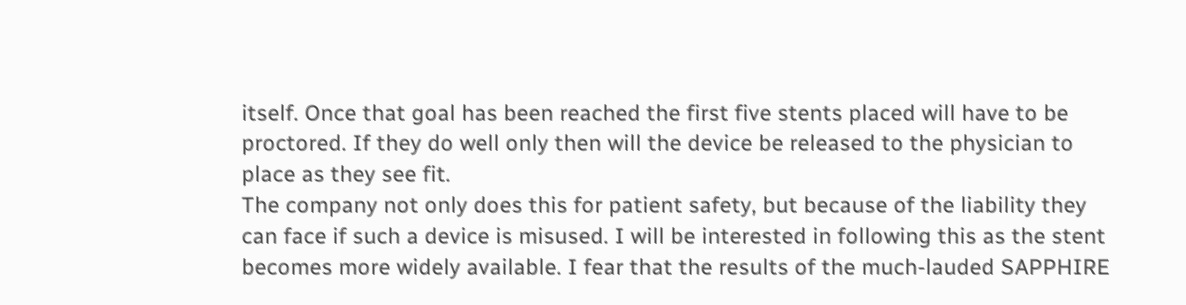itself. Once that goal has been reached the first five stents placed will have to be proctored. If they do well only then will the device be released to the physician to place as they see fit.
The company not only does this for patient safety, but because of the liability they can face if such a device is misused. I will be interested in following this as the stent becomes more widely available. I fear that the results of the much-lauded SAPPHIRE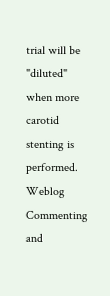trial will be "diluted" when more carotid stenting is performed.
Weblog Commenting and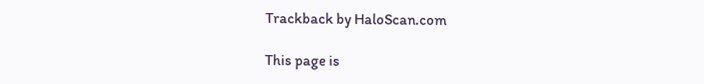Trackback by HaloScan.com

This page is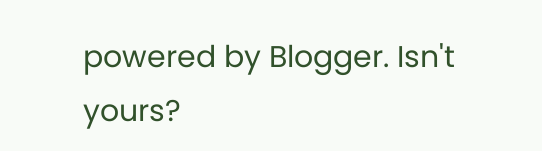powered by Blogger. Isn't yours?